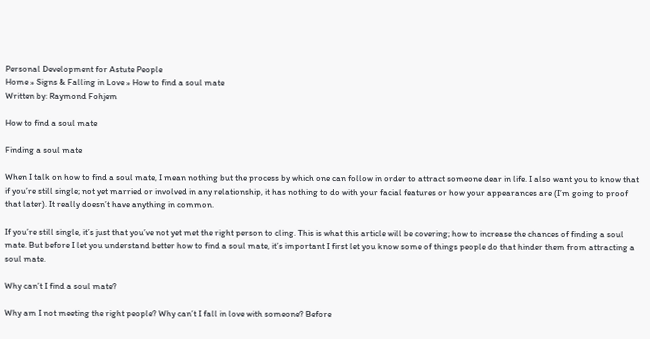Personal Development for Astute People
Home » Signs & Falling in Love » How to find a soul mate
Written by: Raymond Fohjem

How to find a soul mate

Finding a soul mate

When I talk on how to find a soul mate, I mean nothing but the process by which one can follow in order to attract someone dear in life. I also want you to know that if you’re still single; not yet married or involved in any relationship, it has nothing to do with your facial features or how your appearances are (I’m going to proof that later). It really doesn’t have anything in common.

If you’re still single, it’s just that you’ve not yet met the right person to cling. This is what this article will be covering; how to increase the chances of finding a soul mate. But before I let you understand better how to find a soul mate, it’s important I first let you know some of things people do that hinder them from attracting a soul mate.

Why can’t I find a soul mate?

Why am I not meeting the right people? Why can’t I fall in love with someone? Before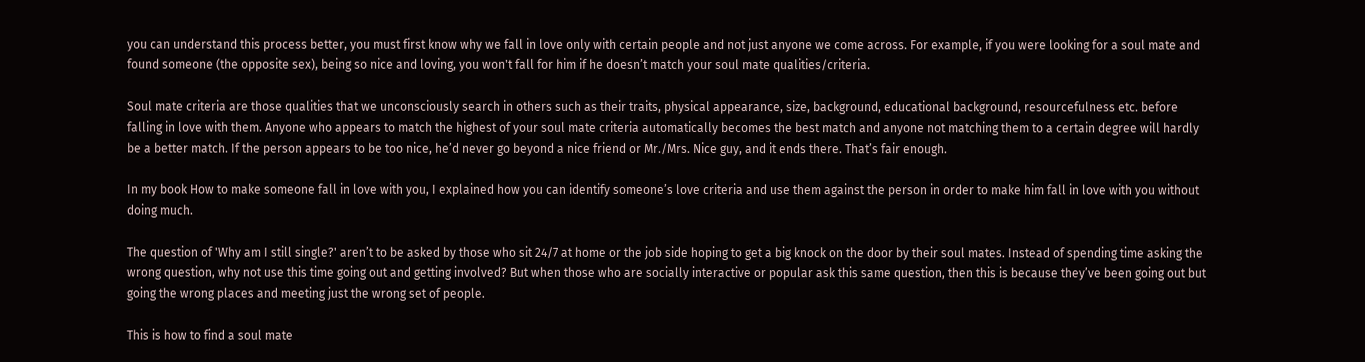you can understand this process better, you must first know why we fall in love only with certain people and not just anyone we come across. For example, if you were looking for a soul mate and found someone (the opposite sex), being so nice and loving, you won't fall for him if he doesn’t match your soul mate qualities/criteria.

Soul mate criteria are those qualities that we unconsciously search in others such as their traits, physical appearance, size, background, educational background, resourcefulness etc. before falling in love with them. Anyone who appears to match the highest of your soul mate criteria automatically becomes the best match and anyone not matching them to a certain degree will hardly be a better match. If the person appears to be too nice, he’d never go beyond a nice friend or Mr./Mrs. Nice guy, and it ends there. That’s fair enough.

In my book How to make someone fall in love with you, I explained how you can identify someone’s love criteria and use them against the person in order to make him fall in love with you without doing much.

The question of 'Why am I still single?' aren’t to be asked by those who sit 24/7 at home or the job side hoping to get a big knock on the door by their soul mates. Instead of spending time asking the wrong question, why not use this time going out and getting involved? But when those who are socially interactive or popular ask this same question, then this is because they’ve been going out but going the wrong places and meeting just the wrong set of people.

This is how to find a soul mate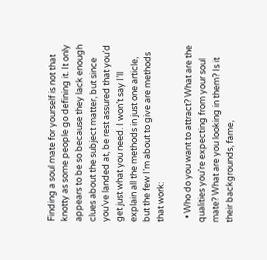Finding a soul mate for yourself is not that knotty as some people go defining it. It only appears to be so because they lack enough clues about the subject matter, but since you’ve landed at, be rest assured that you’d get just what you need. I won’t say I’ll explain all the methods in just one article, but the few I’m about to give are methods that work:

  • Who do you want to attract? What are the qualities you’re expecting from your soul mate? What are you looking in them? Is it their backgrounds, fame,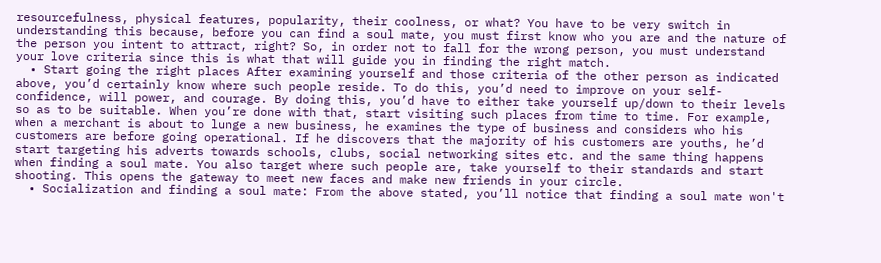resourcefulness, physical features, popularity, their coolness, or what? You have to be very switch in understanding this because, before you can find a soul mate, you must first know who you are and the nature of the person you intent to attract, right? So, in order not to fall for the wrong person, you must understand your love criteria since this is what that will guide you in finding the right match.
  • Start going the right places After examining yourself and those criteria of the other person as indicated above, you’d certainly know where such people reside. To do this, you’d need to improve on your self-confidence, will power, and courage. By doing this, you’d have to either take yourself up/down to their levels so as to be suitable. When you’re done with that, start visiting such places from time to time. For example, when a merchant is about to lunge a new business, he examines the type of business and considers who his customers are before going operational. If he discovers that the majority of his customers are youths, he’d start targeting his adverts towards schools, clubs, social networking sites etc. and the same thing happens when finding a soul mate. You also target where such people are, take yourself to their standards and start shooting. This opens the gateway to meet new faces and make new friends in your circle.
  • Socialization and finding a soul mate: From the above stated, you’ll notice that finding a soul mate won't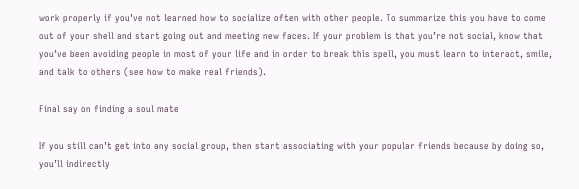work properly if you’ve not learned how to socialize often with other people. To summarize this you have to come out of your shell and start going out and meeting new faces. If your problem is that you’re not social, know that you’ve been avoiding people in most of your life and in order to break this spell, you must learn to interact, smile, and talk to others (see how to make real friends).

Final say on finding a soul mate

If you still can’t get into any social group, then start associating with your popular friends because by doing so, you’ll indirectly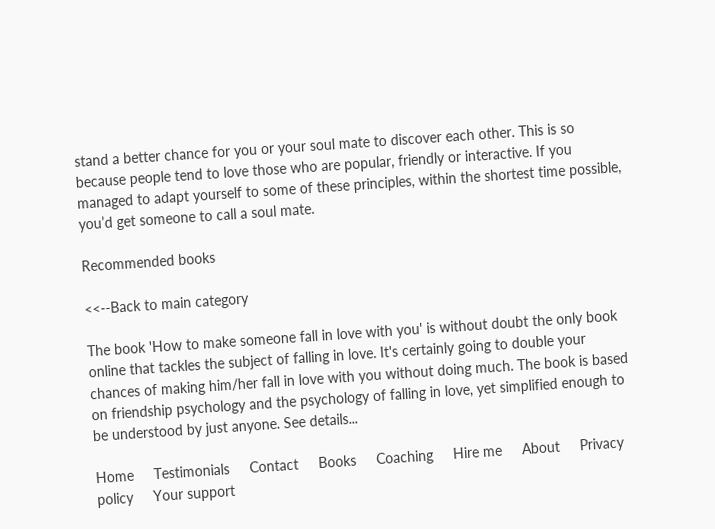stand a better chance for you or your soul mate to discover each other. This is so because people tend to love those who are popular, friendly or interactive. If you managed to adapt yourself to some of these principles, within the shortest time possible, you’d get someone to call a soul mate.

Recommended books

<<--Back to main category

The book 'How to make someone fall in love with you' is without doubt the only book online that tackles the subject of falling in love. It's certainly going to double your chances of making him/her fall in love with you without doing much. The book is based on friendship psychology and the psychology of falling in love, yet simplified enough to be understood by just anyone. See details...

Home     Testimonials     Contact     Books     Coaching     Hire me     About     Privacy policy     Your support